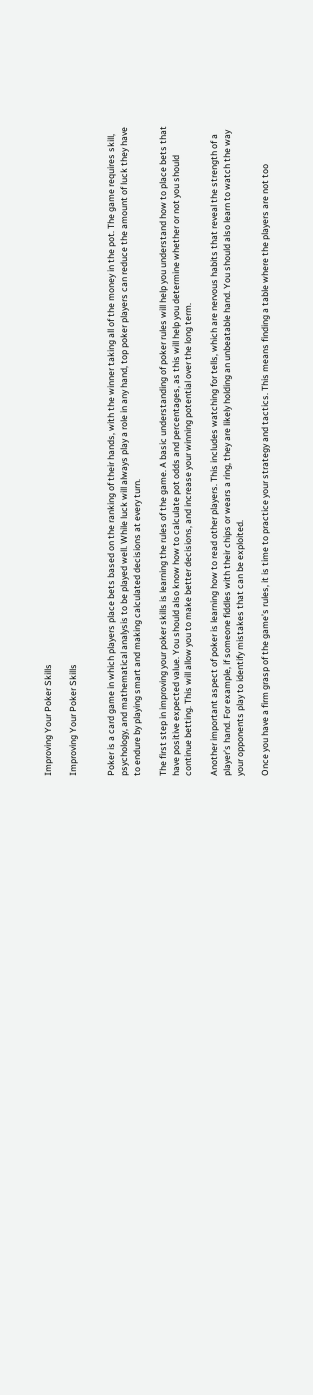Improving Your Poker Skills

Improving Your Poker Skills


Poker is a card game in which players place bets based on the ranking of their hands, with the winner taking all of the money in the pot. The game requires skill, psychology, and mathematical analysis to be played well. While luck will always play a role in any hand, top poker players can reduce the amount of luck they have to endure by playing smart and making calculated decisions at every turn.

The first step in improving your poker skills is learning the rules of the game. A basic understanding of poker rules will help you understand how to place bets that have positive expected value. You should also know how to calculate pot odds and percentages, as this will help you determine whether or not you should continue betting. This will allow you to make better decisions, and increase your winning potential over the long term.

Another important aspect of poker is learning how to read other players. This includes watching for tells, which are nervous habits that reveal the strength of a player’s hand. For example, if someone fiddles with their chips or wears a ring, they are likely holding an unbeatable hand. You should also learn to watch the way your opponents play to identify mistakes that can be exploited.

Once you have a firm grasp of the game’s rules, it is time to practice your strategy and tactics. This means finding a table where the players are not too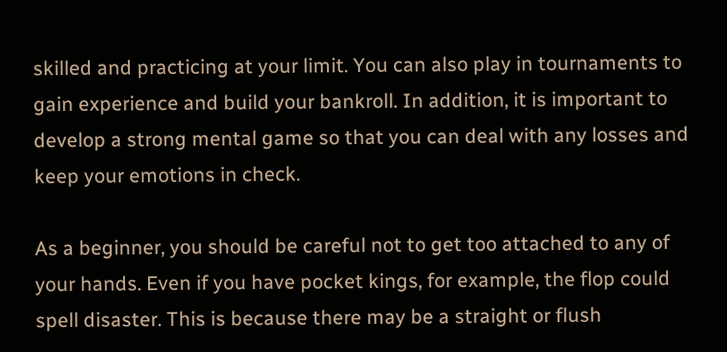skilled and practicing at your limit. You can also play in tournaments to gain experience and build your bankroll. In addition, it is important to develop a strong mental game so that you can deal with any losses and keep your emotions in check.

As a beginner, you should be careful not to get too attached to any of your hands. Even if you have pocket kings, for example, the flop could spell disaster. This is because there may be a straight or flush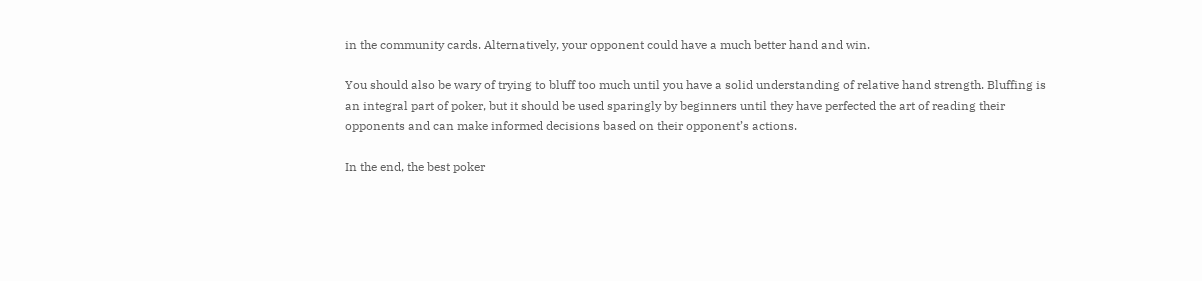in the community cards. Alternatively, your opponent could have a much better hand and win.

You should also be wary of trying to bluff too much until you have a solid understanding of relative hand strength. Bluffing is an integral part of poker, but it should be used sparingly by beginners until they have perfected the art of reading their opponents and can make informed decisions based on their opponent’s actions.

In the end, the best poker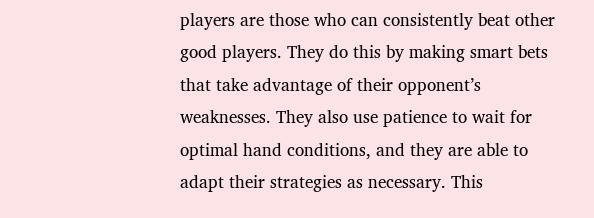players are those who can consistently beat other good players. They do this by making smart bets that take advantage of their opponent’s weaknesses. They also use patience to wait for optimal hand conditions, and they are able to adapt their strategies as necessary. This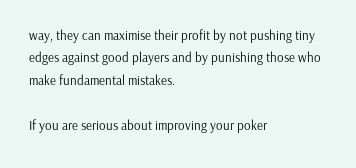way, they can maximise their profit by not pushing tiny edges against good players and by punishing those who make fundamental mistakes.

If you are serious about improving your poker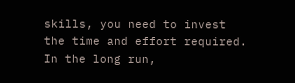skills, you need to invest the time and effort required. In the long run,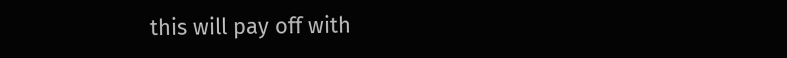this will pay off with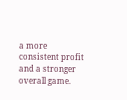a more consistent profit and a stronger overall game.